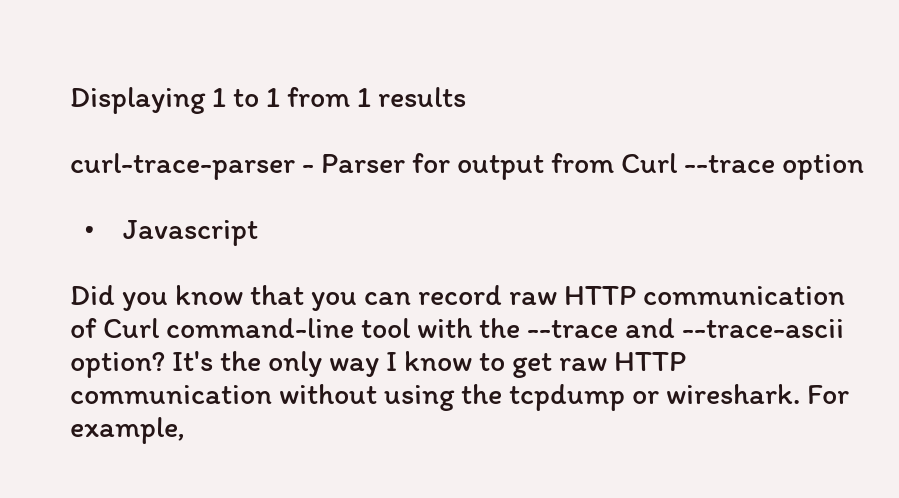Displaying 1 to 1 from 1 results

curl-trace-parser - Parser for output from Curl --trace option

  •    Javascript

Did you know that you can record raw HTTP communication of Curl command-line tool with the --trace and --trace-ascii option? It's the only way I know to get raw HTTP communication without using the tcpdump or wireshark. For example,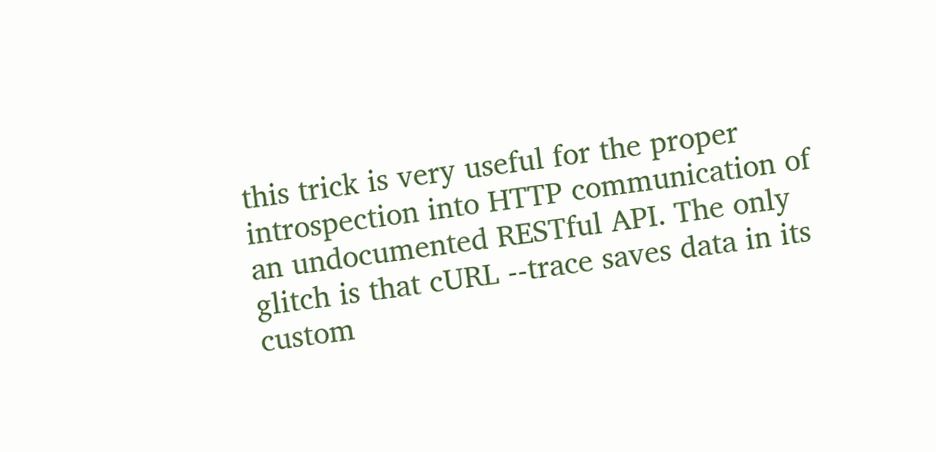this trick is very useful for the proper introspection into HTTP communication of an undocumented RESTful API. The only glitch is that cURL --trace saves data in its custom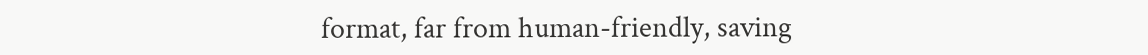format, far from human-friendly, saving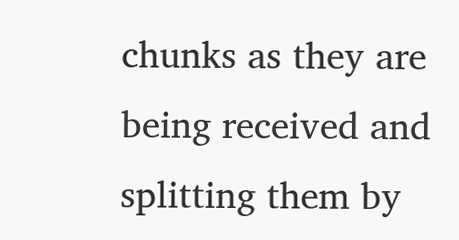chunks as they are being received and splitting them by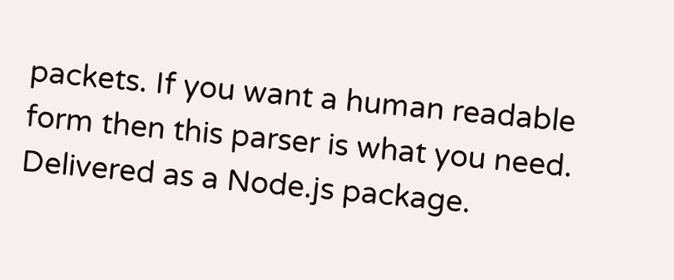packets. If you want a human readable form then this parser is what you need. Delivered as a Node.js package.